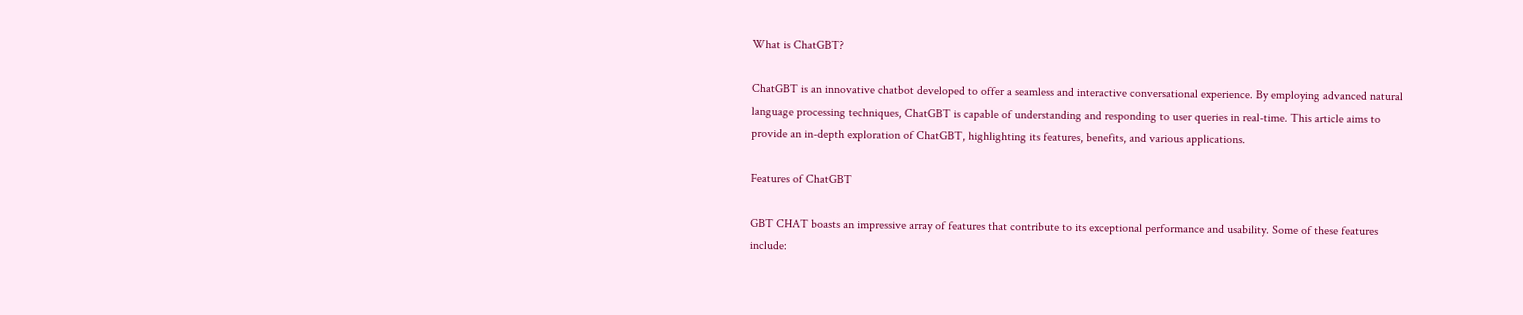What is ChatGBT?

ChatGBT is an innovative chatbot developed to offer a seamless and interactive conversational experience. By employing advanced natural language processing techniques, ChatGBT is capable of understanding and responding to user queries in real-time. This article aims to provide an in-depth exploration of ChatGBT, highlighting its features, benefits, and various applications.

Features of ChatGBT

GBT CHAT boasts an impressive array of features that contribute to its exceptional performance and usability. Some of these features include: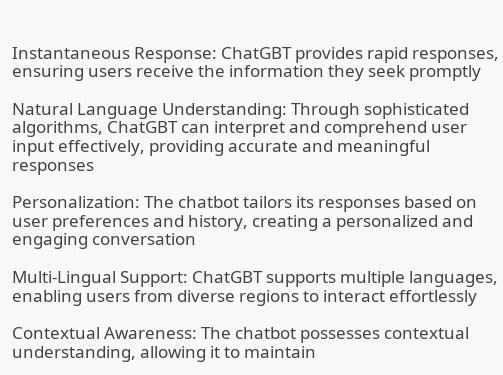Instantaneous Response: ChatGBT provides rapid responses, ensuring users receive the information they seek promptly

Natural Language Understanding: Through sophisticated algorithms, ChatGBT can interpret and comprehend user input effectively, providing accurate and meaningful responses

Personalization: The chatbot tailors its responses based on user preferences and history, creating a personalized and engaging conversation

Multi-Lingual Support: ChatGBT supports multiple languages, enabling users from diverse regions to interact effortlessly

Contextual Awareness: The chatbot possesses contextual understanding, allowing it to maintain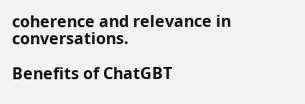coherence and relevance in conversations.

Benefits of ChatGBT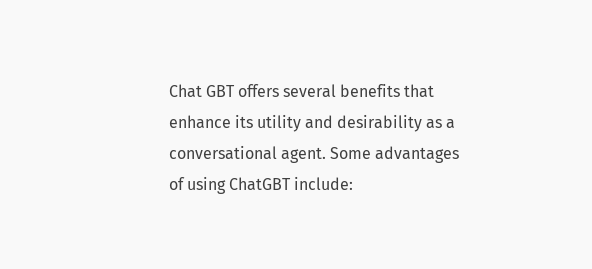Chat GBT offers several benefits that enhance its utility and desirability as a conversational agent. Some advantages of using ChatGBT include: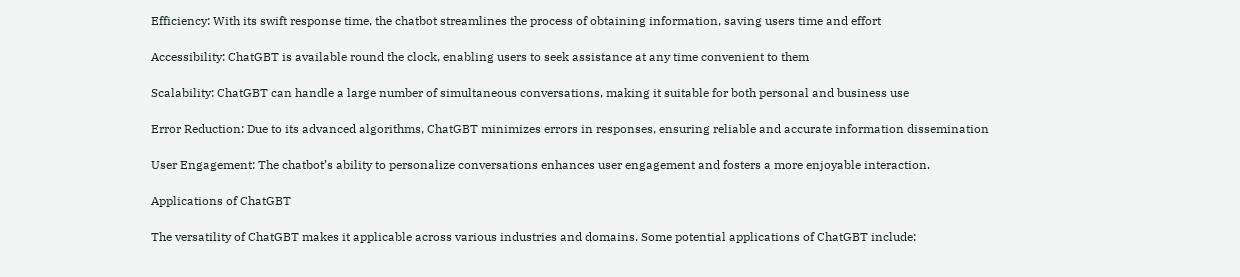Efficiency: With its swift response time, the chatbot streamlines the process of obtaining information, saving users time and effort

Accessibility: ChatGBT is available round the clock, enabling users to seek assistance at any time convenient to them

Scalability: ChatGBT can handle a large number of simultaneous conversations, making it suitable for both personal and business use

Error Reduction: Due to its advanced algorithms, ChatGBT minimizes errors in responses, ensuring reliable and accurate information dissemination

User Engagement: The chatbot’s ability to personalize conversations enhances user engagement and fosters a more enjoyable interaction.

Applications of ChatGBT

The versatility of ChatGBT makes it applicable across various industries and domains. Some potential applications of ChatGBT include: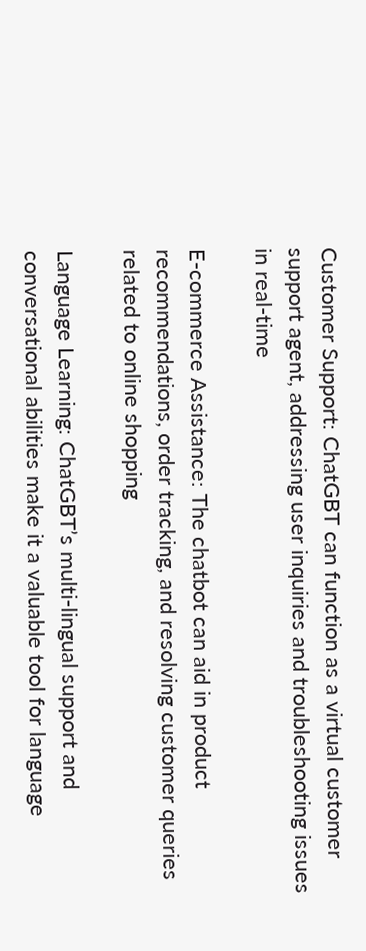Customer Support: ChatGBT can function as a virtual customer support agent, addressing user inquiries and troubleshooting issues in real-time

E-commerce Assistance: The chatbot can aid in product recommendations, order tracking, and resolving customer queries related to online shopping

Language Learning: ChatGBT’s multi-lingual support and conversational abilities make it a valuable tool for language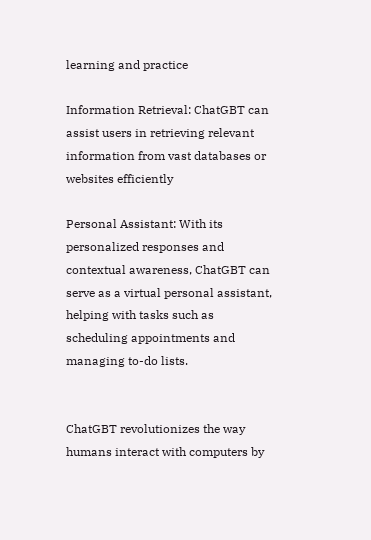learning and practice

Information Retrieval: ChatGBT can assist users in retrieving relevant information from vast databases or websites efficiently

Personal Assistant: With its personalized responses and contextual awareness, ChatGBT can serve as a virtual personal assistant, helping with tasks such as scheduling appointments and managing to-do lists.


ChatGBT revolutionizes the way humans interact with computers by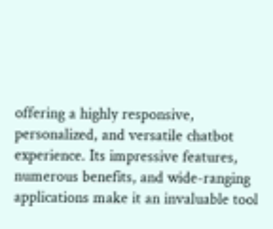offering a highly responsive, personalized, and versatile chatbot experience. Its impressive features, numerous benefits, and wide-ranging applications make it an invaluable tool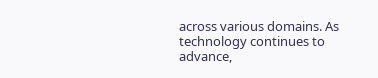across various domains. As technology continues to advance,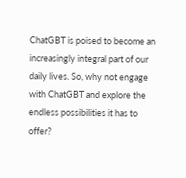ChatGBT is poised to become an increasingly integral part of our daily lives. So, why not engage with ChatGBT and explore the endless possibilities it has to offer?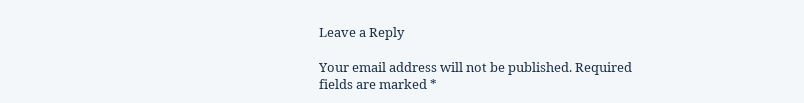Leave a Reply

Your email address will not be published. Required fields are marked *